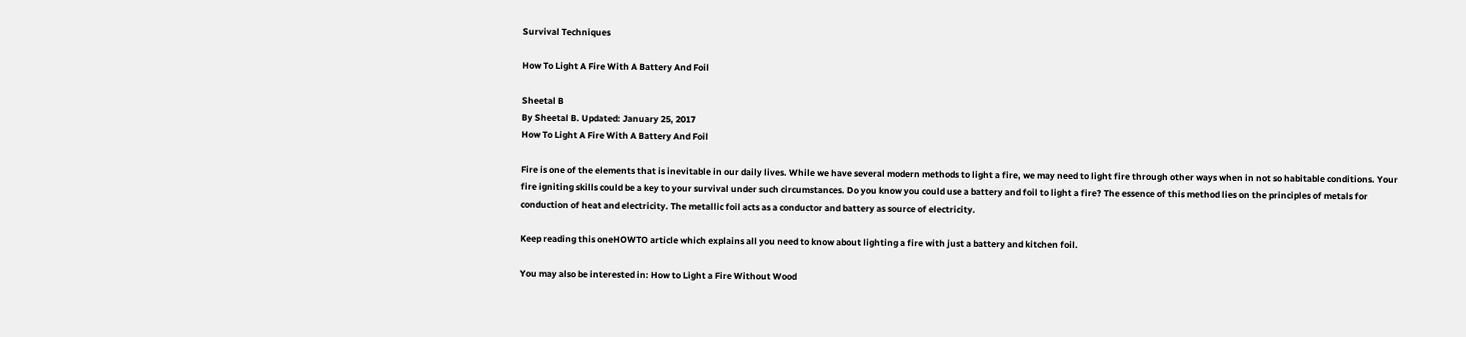Survival Techniques

How To Light A Fire With A Battery And Foil

Sheetal B
By Sheetal B. Updated: January 25, 2017
How To Light A Fire With A Battery And Foil

Fire is one of the elements that is inevitable in our daily lives. While we have several modern methods to light a fire, we may need to light fire through other ways when in not so habitable conditions. Your fire igniting skills could be a key to your survival under such circumstances. Do you know you could use a battery and foil to light a fire? The essence of this method lies on the principles of metals for conduction of heat and electricity. The metallic foil acts as a conductor and battery as source of electricity.

Keep reading this oneHOWTO article which explains all you need to know about lighting a fire with just a battery and kitchen foil.

You may also be interested in: How to Light a Fire Without Wood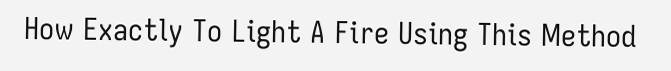How Exactly To Light A Fire Using This Method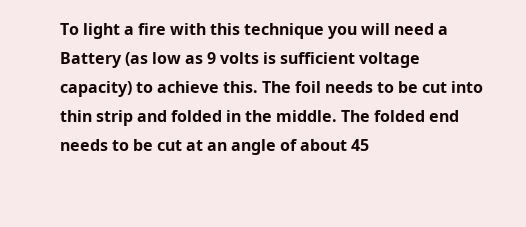To light a fire with this technique you will need a Battery (as low as 9 volts is sufficient voltage capacity) to achieve this. The foil needs to be cut into thin strip and folded in the middle. The folded end needs to be cut at an angle of about 45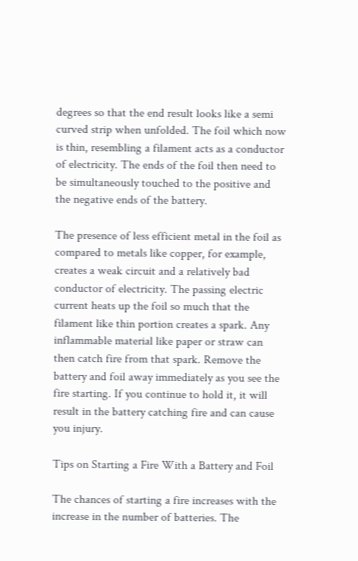degrees so that the end result looks like a semi curved strip when unfolded. The foil which now is thin, resembling a filament acts as a conductor of electricity. The ends of the foil then need to be simultaneously touched to the positive and the negative ends of the battery.

The presence of less efficient metal in the foil as compared to metals like copper, for example, creates a weak circuit and a relatively bad conductor of electricity. The passing electric current heats up the foil so much that the filament like thin portion creates a spark. Any inflammable material like paper or straw can then catch fire from that spark. Remove the battery and foil away immediately as you see the fire starting. If you continue to hold it, it will result in the battery catching fire and can cause you injury.

Tips on Starting a Fire With a Battery and Foil

The chances of starting a fire increases with the increase in the number of batteries. The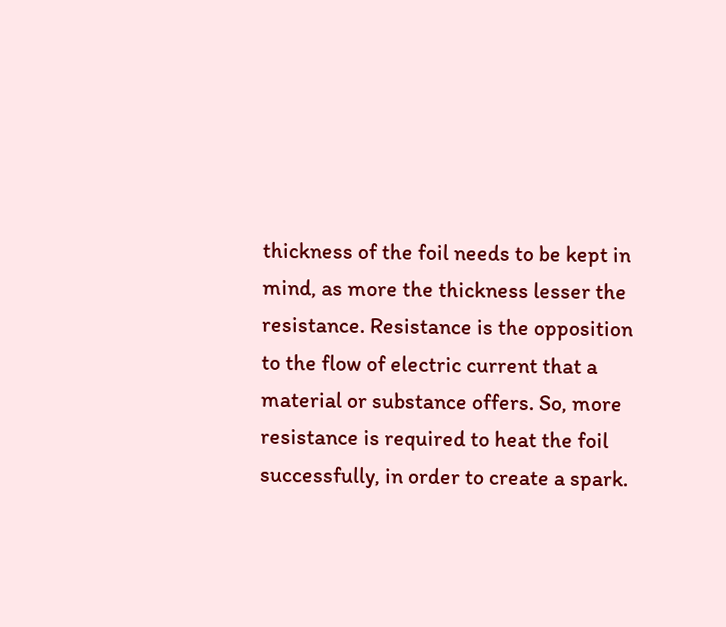thickness of the foil needs to be kept in mind, as more the thickness lesser the resistance. Resistance is the opposition to the flow of electric current that a material or substance offers. So, more resistance is required to heat the foil successfully, in order to create a spark.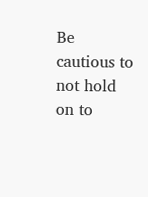Be cautious to not hold on to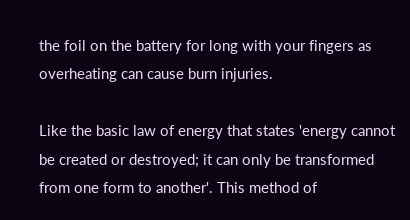the foil on the battery for long with your fingers as overheating can cause burn injuries.

Like the basic law of energy that states 'energy cannot be created or destroyed; it can only be transformed from one form to another'. This method of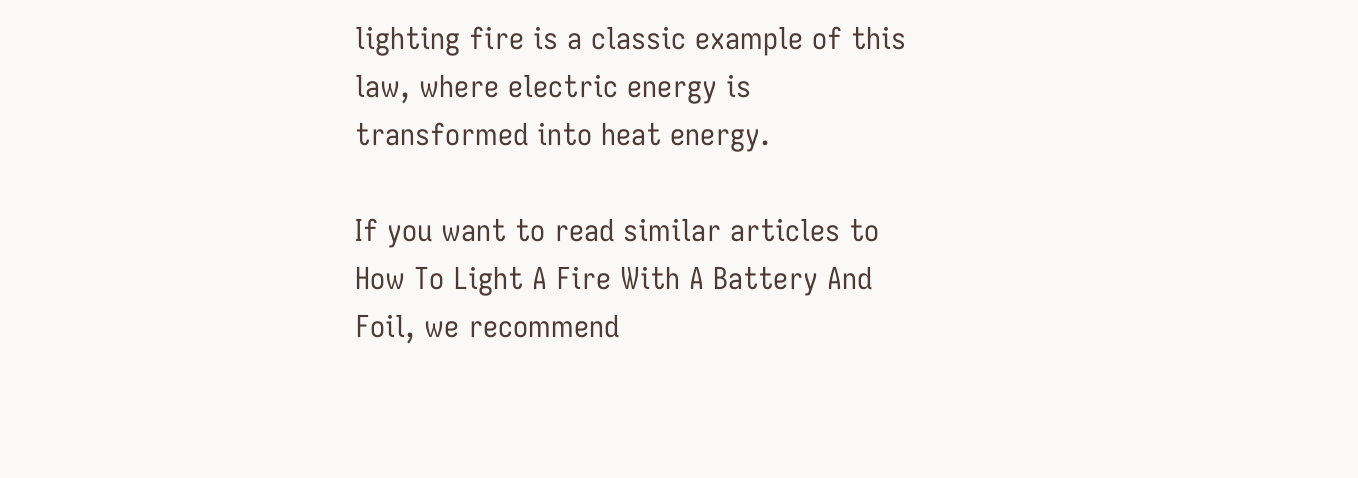lighting fire is a classic example of this law, where electric energy is transformed into heat energy.

If you want to read similar articles to How To Light A Fire With A Battery And Foil, we recommend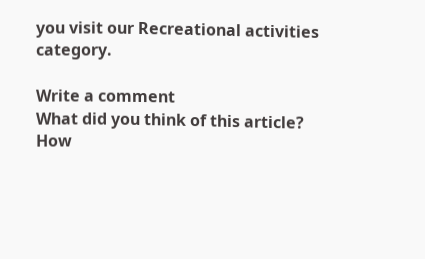you visit our Recreational activities category.

Write a comment
What did you think of this article?
How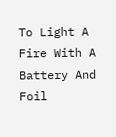To Light A Fire With A Battery And Foil